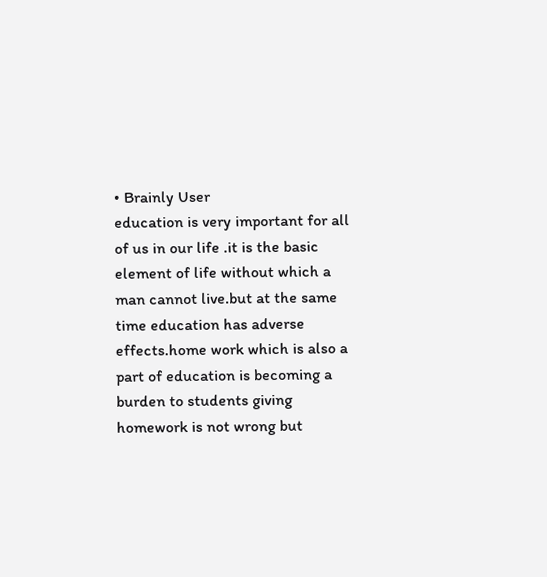• Brainly User
education is very important for all of us in our life .it is the basic element of life without which a man cannot live.but at the same time education has adverse effects.home work which is also a part of education is becoming a burden to students giving homework is not wrong but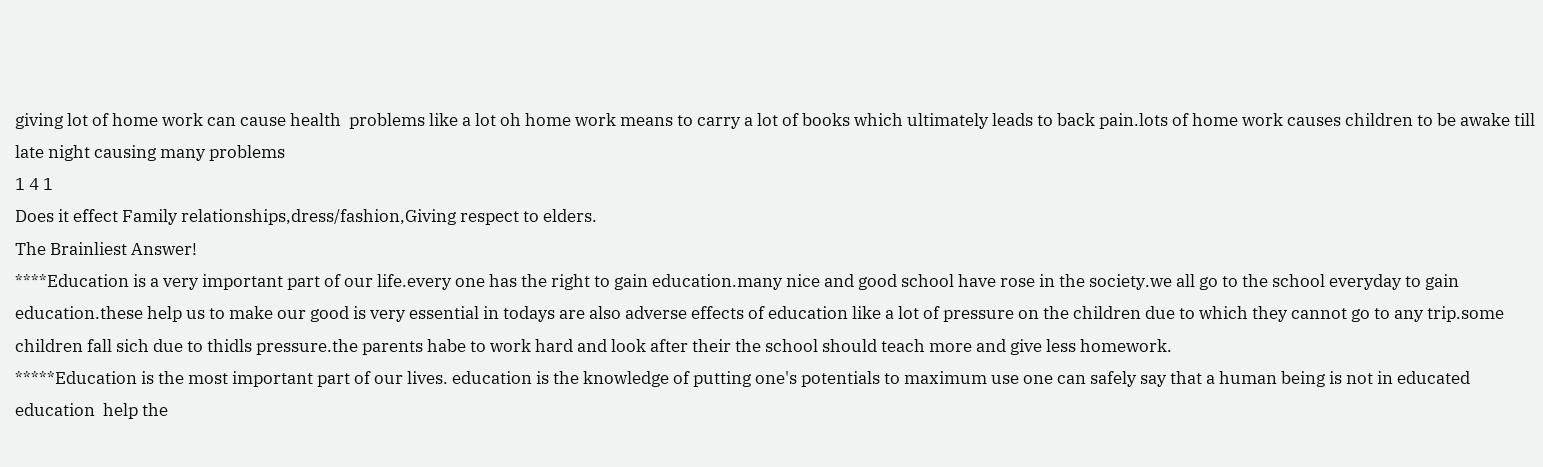giving lot of home work can cause health  problems like a lot oh home work means to carry a lot of books which ultimately leads to back pain.lots of home work causes children to be awake till late night causing many problems
1 4 1
Does it effect Family relationships,dress/fashion,Giving respect to elders.
The Brainliest Answer!
****Education is a very important part of our life.every one has the right to gain education.many nice and good school have rose in the society.we all go to the school everyday to gain education.these help us to make our good is very essential in todays are also adverse effects of education like a lot of pressure on the children due to which they cannot go to any trip.some children fall sich due to thidls pressure.the parents habe to work hard and look after their the school should teach more and give less homework.
*****Education is the most important part of our lives. education is the knowledge of putting one's potentials to maximum use one can safely say that a human being is not in educated education  help the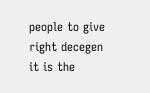people to give right decegen it is the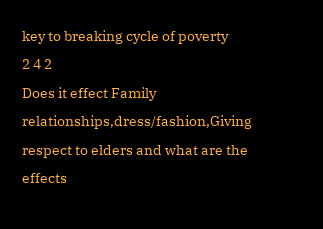key to breaking cycle of poverty
2 4 2
Does it effect Family relationships,dress/fashion,Giving respect to elders and what are the effects